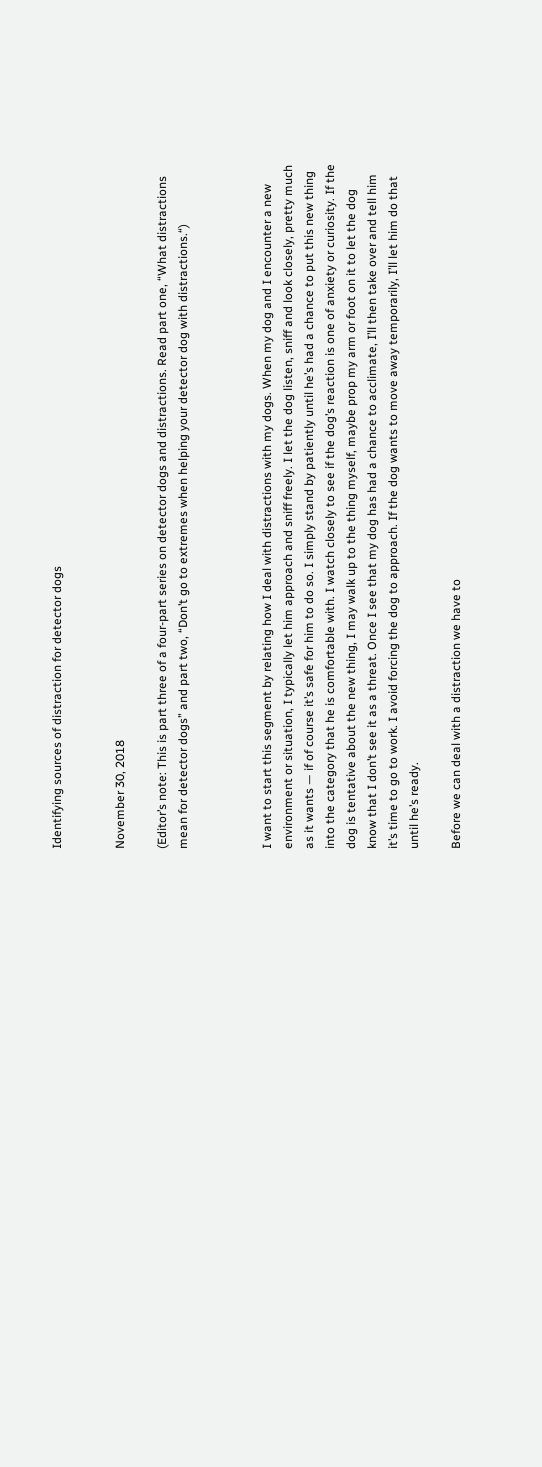Identifying sources of distraction for detector dogs


November 30, 2018

(Editor’s note: This is part three of a four-part series on detector dogs and distractions. Read part one, “What distractions mean for detector dogs” and part two, “Don’t go to extremes when helping your detector dog with distractions.“)



I want to start this segment by relating how I deal with distractions with my dogs. When my dog and I encounter a new environment or situation, I typically let him approach and sniff freely. I let the dog listen, sniff and look closely, pretty much as it wants — if of course it’s safe for him to do so. I simply stand by patiently until he’s had a chance to put this new thing into the category that he is comfortable with. I watch closely to see if the dog’s reaction is one of anxiety or curiosity. If the dog is tentative about the new thing, I may walk up to the thing myself, maybe prop my arm or foot on it to let the dog know that I don’t see it as a threat. Once I see that my dog has had a chance to acclimate, I’ll then take over and tell him it’s time to go to work. I avoid forcing the dog to approach. If the dog wants to move away temporarily, I’ll let him do that until he’s ready.

Before we can deal with a distraction we have to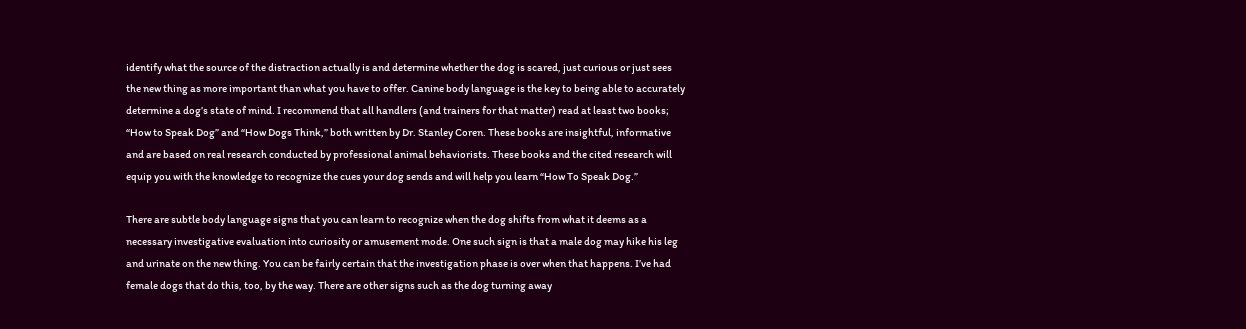identify what the source of the distraction actually is and determine whether the dog is scared, just curious or just sees the new thing as more important than what you have to offer. Canine body language is the key to being able to accurately determine a dog’s state of mind. I recommend that all handlers (and trainers for that matter) read at least two books; “How to Speak Dog” and “How Dogs Think,” both written by Dr. Stanley Coren. These books are insightful, informative and are based on real research conducted by professional animal behaviorists. These books and the cited research will equip you with the knowledge to recognize the cues your dog sends and will help you learn “How To Speak Dog.”

There are subtle body language signs that you can learn to recognize when the dog shifts from what it deems as a necessary investigative evaluation into curiosity or amusement mode. One such sign is that a male dog may hike his leg and urinate on the new thing. You can be fairly certain that the investigation phase is over when that happens. I’ve had female dogs that do this, too, by the way. There are other signs such as the dog turning away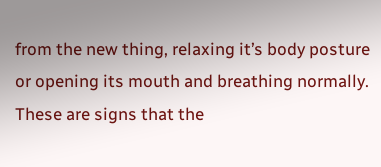from the new thing, relaxing it’s body posture or opening its mouth and breathing normally. These are signs that the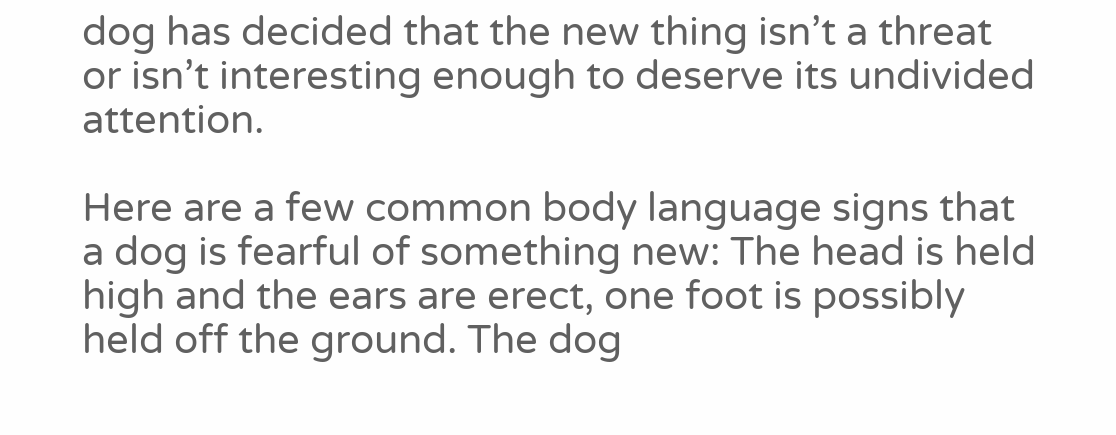dog has decided that the new thing isn’t a threat or isn’t interesting enough to deserve its undivided attention.

Here are a few common body language signs that a dog is fearful of something new: The head is held high and the ears are erect, one foot is possibly held off the ground. The dog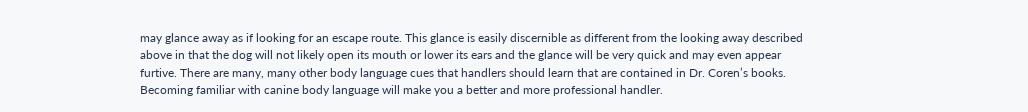may glance away as if looking for an escape route. This glance is easily discernible as different from the looking away described above in that the dog will not likely open its mouth or lower its ears and the glance will be very quick and may even appear furtive. There are many, many other body language cues that handlers should learn that are contained in Dr. Coren’s books. Becoming familiar with canine body language will make you a better and more professional handler.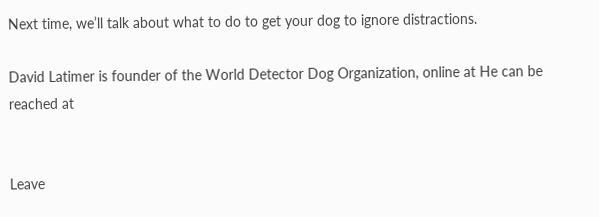Next time, we’ll talk about what to do to get your dog to ignore distractions.

David Latimer is founder of the World Detector Dog Organization, online at He can be reached at


Leave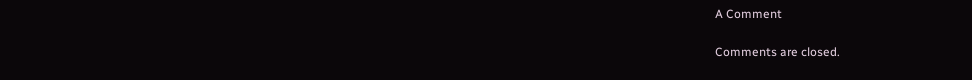A Comment

Comments are closed.